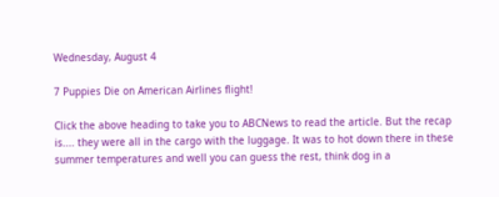Wednesday, August 4

7 Puppies Die on American Airlines flight!

Click the above heading to take you to ABCNews to read the article. But the recap is.... they were all in the cargo with the luggage. It was to hot down there in these summer temperatures and well you can guess the rest, think dog in a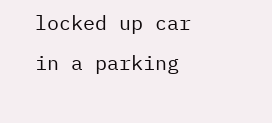locked up car in a parking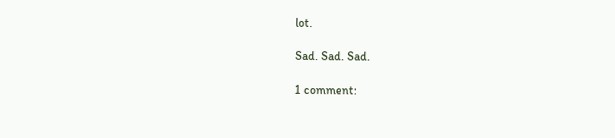lot.

Sad. Sad. Sad.

1 comment: